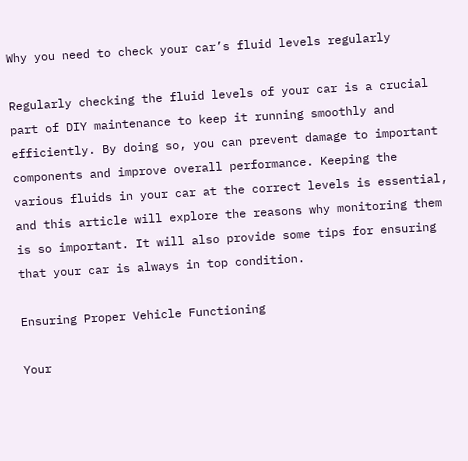Why you need to check your car’s fluid levels regularly

Regularly checking the fluid levels of your car is a crucial part of DIY maintenance to keep it running smoothly and efficiently. By doing so, you can prevent damage to important components and improve overall performance. Keeping the various fluids in your car at the correct levels is essential, and this article will explore the reasons why monitoring them is so important. It will also provide some tips for ensuring that your car is always in top condition.

Ensuring Proper Vehicle Functioning

Your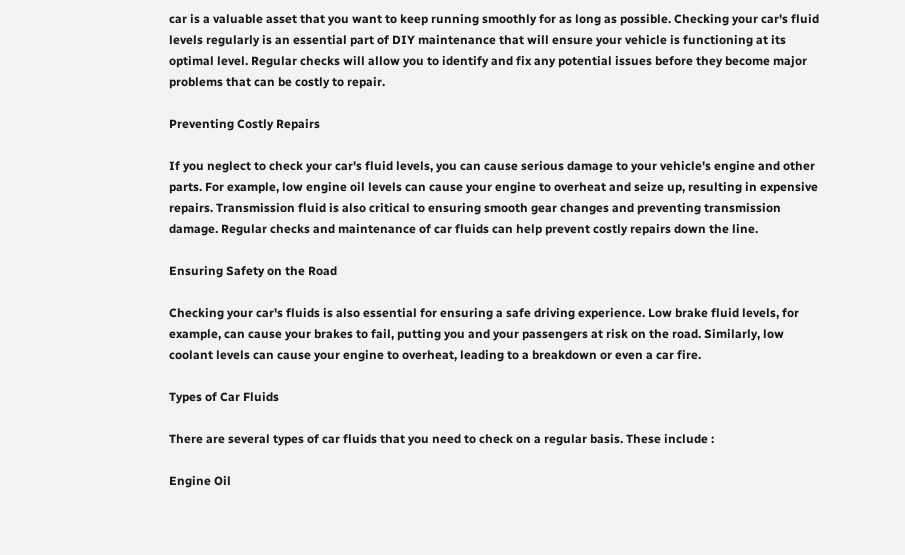car is a valuable asset that you want to keep running smoothly for as long as possible. Checking your car's fluid levels regularly is an essential part of DIY maintenance that will ensure your vehicle is functioning at its optimal level. Regular checks will allow you to identify and fix any potential issues before they become major problems that can be costly to repair.

Preventing Costly Repairs

If you neglect to check your car's fluid levels, you can cause serious damage to your vehicle's engine and other parts. For example, low engine oil levels can cause your engine to overheat and seize up, resulting in expensive repairs. Transmission fluid is also critical to ensuring smooth gear changes and preventing transmission damage. Regular checks and maintenance of car fluids can help prevent costly repairs down the line.

Ensuring Safety on the Road

Checking your car's fluids is also essential for ensuring a safe driving experience. Low brake fluid levels, for example, can cause your brakes to fail, putting you and your passengers at risk on the road. Similarly, low coolant levels can cause your engine to overheat, leading to a breakdown or even a car fire.

Types of Car Fluids

There are several types of car fluids that you need to check on a regular basis. These include :

Engine Oil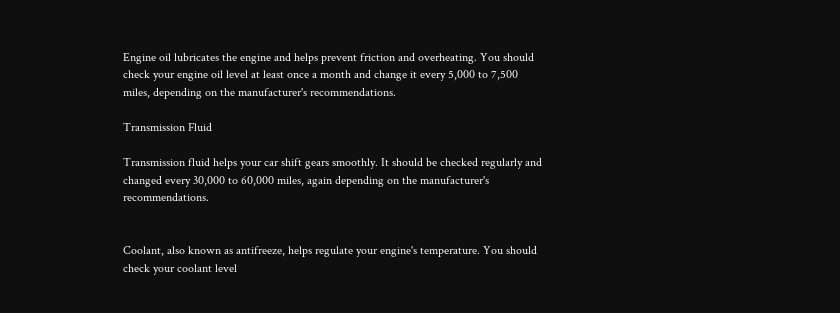Engine oil lubricates the engine and helps prevent friction and overheating. You should check your engine oil level at least once a month and change it every 5,000 to 7,500 miles, depending on the manufacturer's recommendations.

Transmission Fluid

Transmission fluid helps your car shift gears smoothly. It should be checked regularly and changed every 30,000 to 60,000 miles, again depending on the manufacturer's recommendations.


Coolant, also known as antifreeze, helps regulate your engine's temperature. You should check your coolant level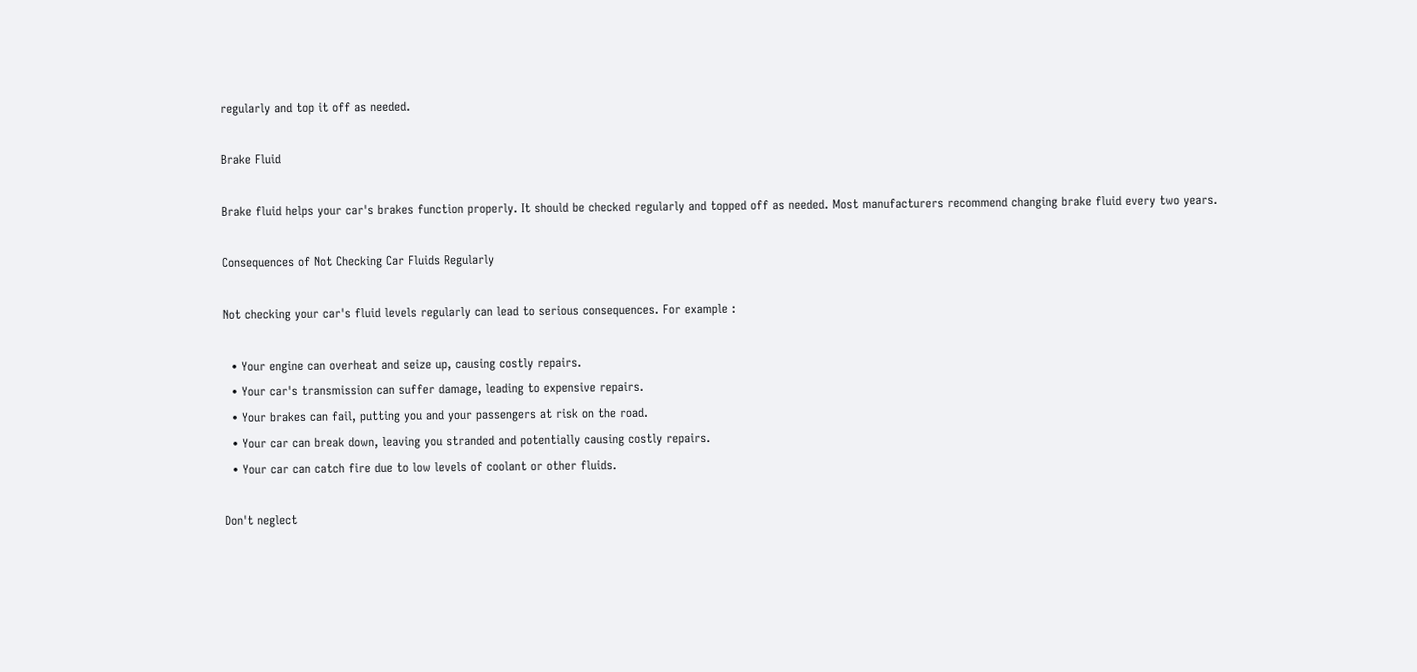regularly and top it off as needed.

Brake Fluid

Brake fluid helps your car's brakes function properly. It should be checked regularly and topped off as needed. Most manufacturers recommend changing brake fluid every two years.

Consequences of Not Checking Car Fluids Regularly

Not checking your car's fluid levels regularly can lead to serious consequences. For example :

  • Your engine can overheat and seize up, causing costly repairs.
  • Your car's transmission can suffer damage, leading to expensive repairs.
  • Your brakes can fail, putting you and your passengers at risk on the road.
  • Your car can break down, leaving you stranded and potentially causing costly repairs.
  • Your car can catch fire due to low levels of coolant or other fluids.

Don't neglect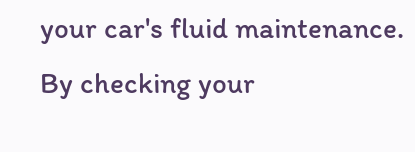your car's fluid maintenance. By checking your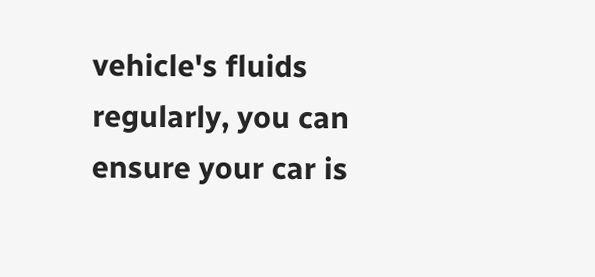vehicle's fluids regularly, you can ensure your car is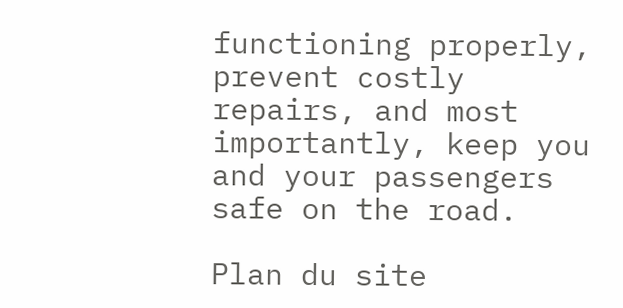functioning properly, prevent costly repairs, and most importantly, keep you and your passengers safe on the road.

Plan du site